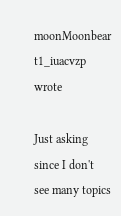moonMoonbear t1_iuacvzp wrote

Just asking since I don't see many topics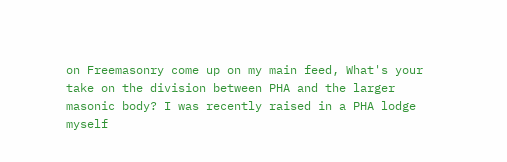on Freemasonry come up on my main feed, What's your take on the division between PHA and the larger masonic body? I was recently raised in a PHA lodge myself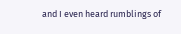and I even heard rumblings of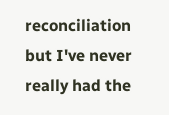reconciliation but I've never really had the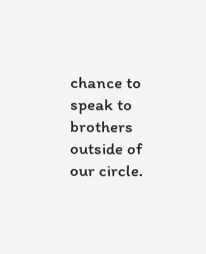chance to speak to brothers outside of our circle.